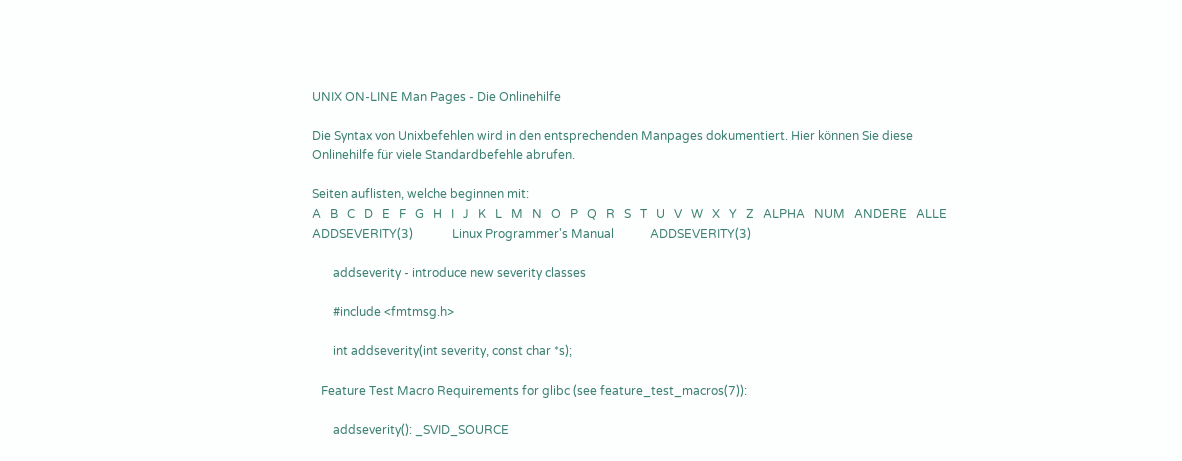UNIX ON-LINE Man Pages - Die Onlinehilfe

Die Syntax von Unixbefehlen wird in den entsprechenden Manpages dokumentiert. Hier können Sie diese Onlinehilfe für viele Standardbefehle abrufen.

Seiten auflisten, welche beginnen mit:
A   B   C   D   E   F   G   H   I   J   K   L   M   N   O   P   Q   R   S   T   U   V   W   X   Y   Z   ALPHA   NUM   ANDERE   ALLE
ADDSEVERITY(3)             Linux Programmer's Manual            ADDSEVERITY(3)

       addseverity - introduce new severity classes

       #include <fmtmsg.h>

       int addseverity(int severity, const char *s);

   Feature Test Macro Requirements for glibc (see feature_test_macros(7)):

       addseverity(): _SVID_SOURCE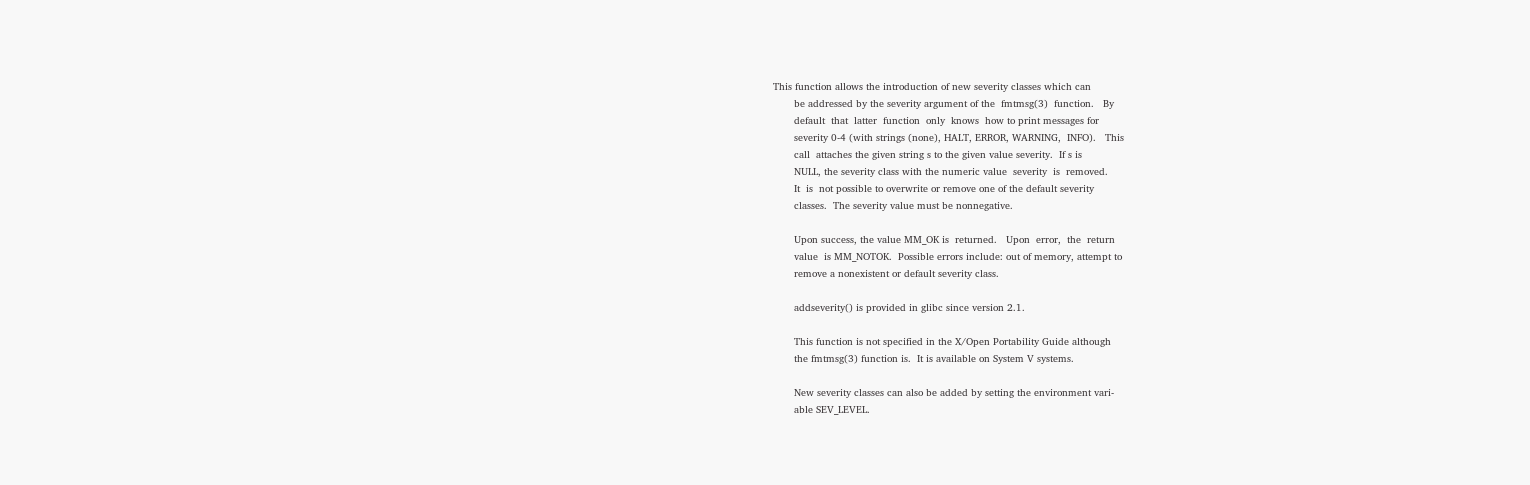This function allows the introduction of new severity classes which can
       be addressed by the severity argument of the  fmtmsg(3)  function.   By
       default  that  latter  function  only  knows  how to print messages for
       severity 0-4 (with strings (none), HALT, ERROR, WARNING,  INFO).   This
       call  attaches the given string s to the given value severity.  If s is
       NULL, the severity class with the numeric value  severity  is  removed.
       It  is  not possible to overwrite or remove one of the default severity
       classes.  The severity value must be nonnegative.

       Upon success, the value MM_OK is  returned.   Upon  error,  the  return
       value  is MM_NOTOK.  Possible errors include: out of memory, attempt to
       remove a nonexistent or default severity class.

       addseverity() is provided in glibc since version 2.1.

       This function is not specified in the X/Open Portability Guide although
       the fmtmsg(3) function is.  It is available on System V systems.

       New severity classes can also be added by setting the environment vari-
       able SEV_LEVEL.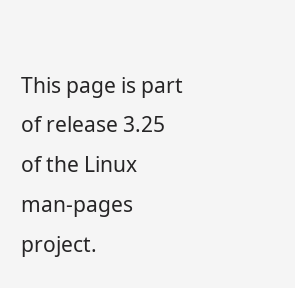This page is part of release 3.25 of the Linux  man-pages  project.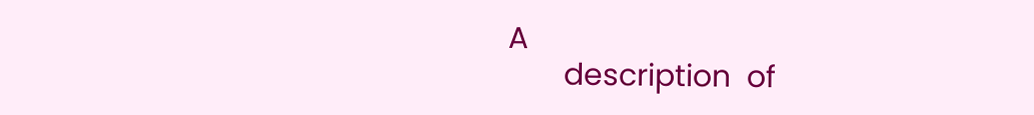A
       description  of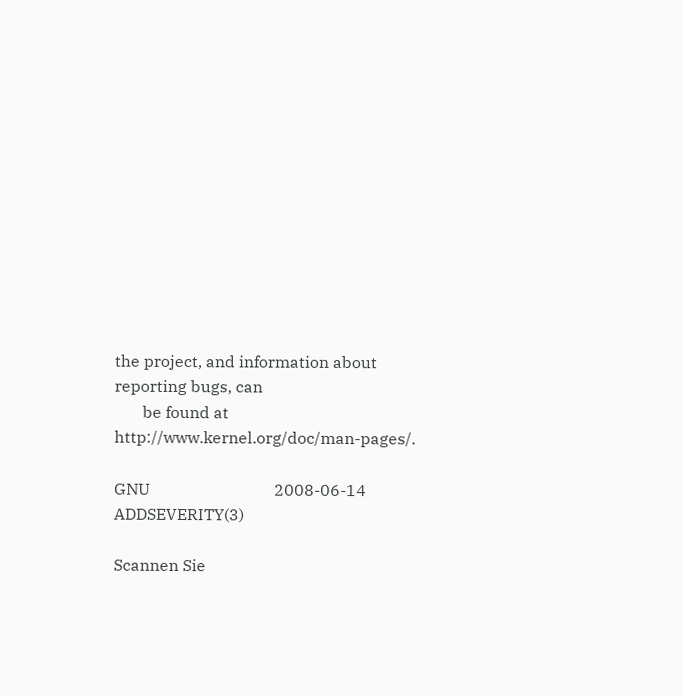the project, and information about reporting bugs, can
       be found at http://www.kernel.org/doc/man-pages/.

GNU                               2008-06-14                    ADDSEVERITY(3)

Scannen Sie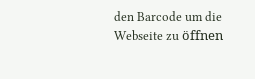den Barcode um die Webseite zu öffnen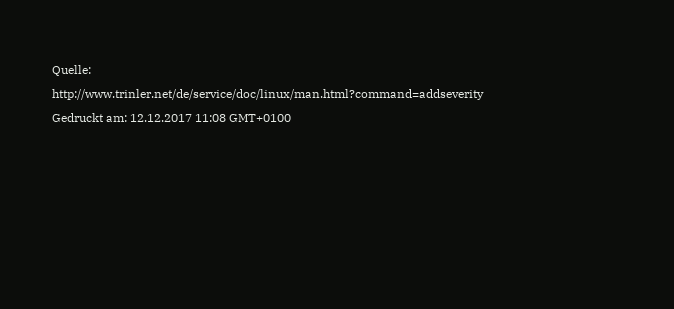Quelle: http://www.trinler.net/de/service/doc/linux/man.html?command=addseverity
Gedruckt am: 12.12.2017 11:08 GMT+0100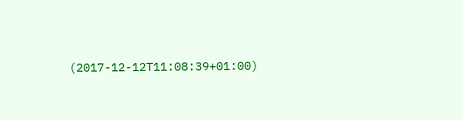(2017-12-12T11:08:39+01:00)